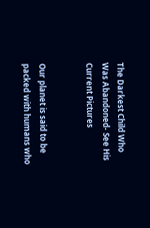The Darkest Child Who Was Abandoned- See His Current Pictures


Our planet is said to be packed with humans who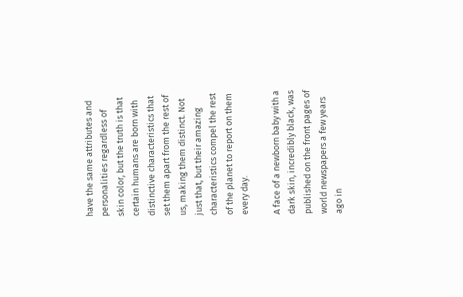have the same attributes and personalities regardless of skin color, but the truth is that certain humans are born with distinctive characteristics that set them apart from the rest of us, making them distinct. Not just that, but their amazing characteristics compel the rest of the planet to report on them every day.

A face of a newborn baby with a dark skin, incredibly black, was published on the front pages of world newspapers a few years ago in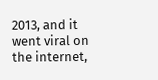2013, and it went viral on the internet,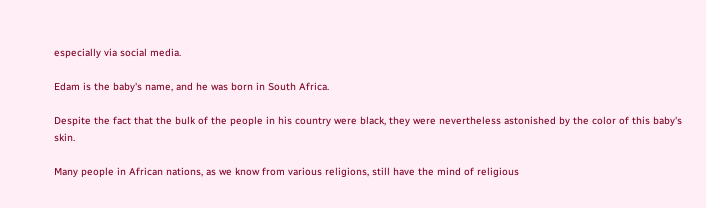especially via social media.

Edam is the baby's name, and he was born in South Africa.

Despite the fact that the bulk of the people in his country were black, they were nevertheless astonished by the color of this baby's skin.

Many people in African nations, as we know from various religions, still have the mind of religious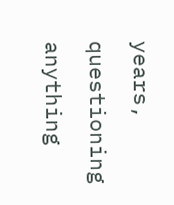years, questioning anything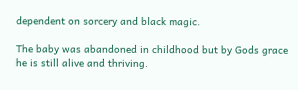dependent on sorcery and black magic.

The baby was abandoned in childhood but by Gods grace he is still alive and thriving.